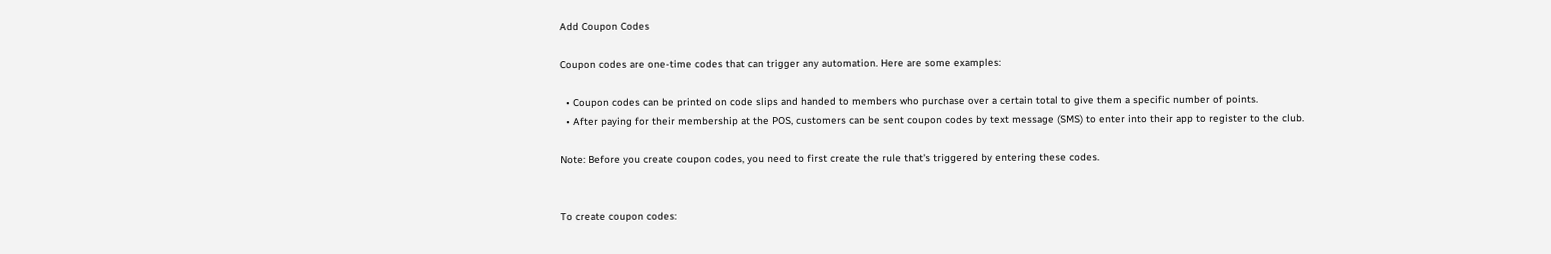Add Coupon Codes

Coupon codes are one-time codes that can trigger any automation. Here are some examples:

  • Coupon codes can be printed on code slips and handed to members who purchase over a certain total to give them a specific number of points.
  • After paying for their membership at the POS, customers can be sent coupon codes by text message (SMS) to enter into their app to register to the club.

Note: Before you create coupon codes, you need to first create the rule that's triggered by entering these codes.


To create coupon codes: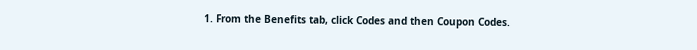1. From the Benefits tab, click Codes and then Coupon Codes.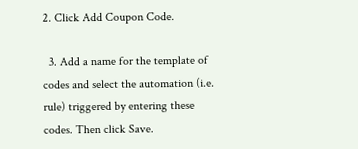2. Click Add Coupon Code.

  3. Add a name for the template of codes and select the automation (i.e. rule) triggered by entering these codes. Then click Save.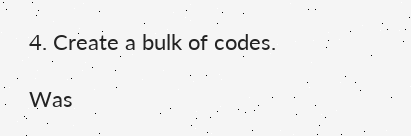4. Create a bulk of codes.

Was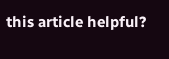this article helpful?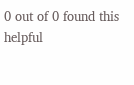0 out of 0 found this helpful